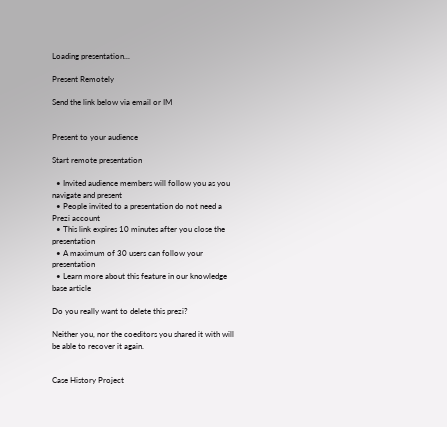Loading presentation...

Present Remotely

Send the link below via email or IM


Present to your audience

Start remote presentation

  • Invited audience members will follow you as you navigate and present
  • People invited to a presentation do not need a Prezi account
  • This link expires 10 minutes after you close the presentation
  • A maximum of 30 users can follow your presentation
  • Learn more about this feature in our knowledge base article

Do you really want to delete this prezi?

Neither you, nor the coeditors you shared it with will be able to recover it again.


Case History Project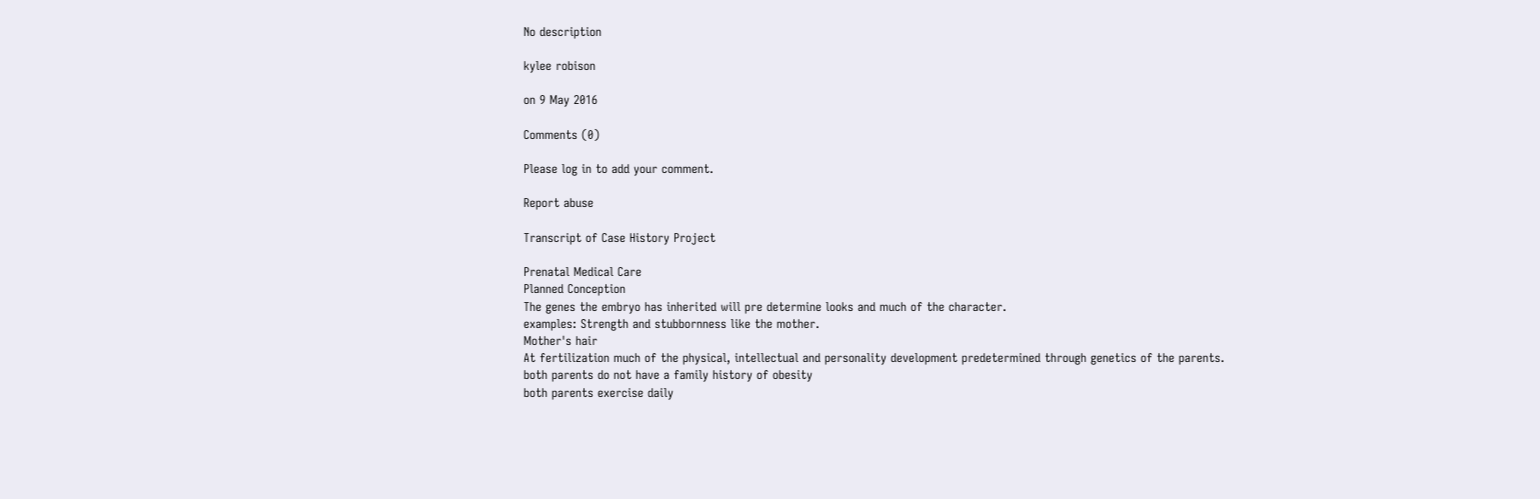No description

kylee robison

on 9 May 2016

Comments (0)

Please log in to add your comment.

Report abuse

Transcript of Case History Project

Prenatal Medical Care
Planned Conception
The genes the embryo has inherited will pre determine looks and much of the character.
examples: Strength and stubbornness like the mother.
Mother's hair
At fertilization much of the physical, intellectual and personality development predetermined through genetics of the parents.
both parents do not have a family history of obesity
both parents exercise daily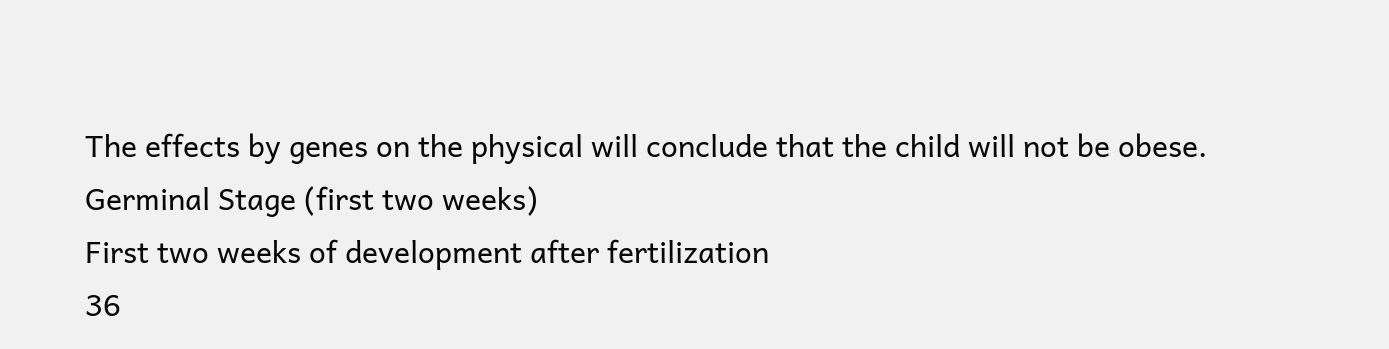The effects by genes on the physical will conclude that the child will not be obese.
Germinal Stage (first two weeks)
First two weeks of development after fertilization
36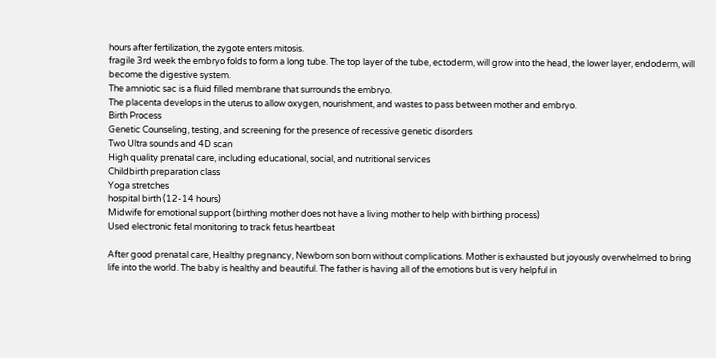hours after fertilization, the zygote enters mitosis.
fragile 3rd week the embryo folds to form a long tube. The top layer of the tube, ectoderm, will grow into the head, the lower layer, endoderm, will become the digestive system.
The amniotic sac is a fluid filled membrane that surrounds the embryo.
The placenta develops in the uterus to allow oxygen, nourishment, and wastes to pass between mother and embryo.
Birth Process
Genetic Counseling, testing, and screening for the presence of recessive genetic disorders
Two Ultra sounds and 4D scan
High quality prenatal care, including educational, social, and nutritional services
Childbirth preparation class
Yoga stretches
hospital birth (12-14 hours)
Midwife for emotional support (birthing mother does not have a living mother to help with birthing process)
Used electronic fetal monitoring to track fetus heartbeat

After good prenatal care, Healthy pregnancy, Newborn son born without complications. Mother is exhausted but joyously overwhelmed to bring life into the world. The baby is healthy and beautiful. The father is having all of the emotions but is very helpful in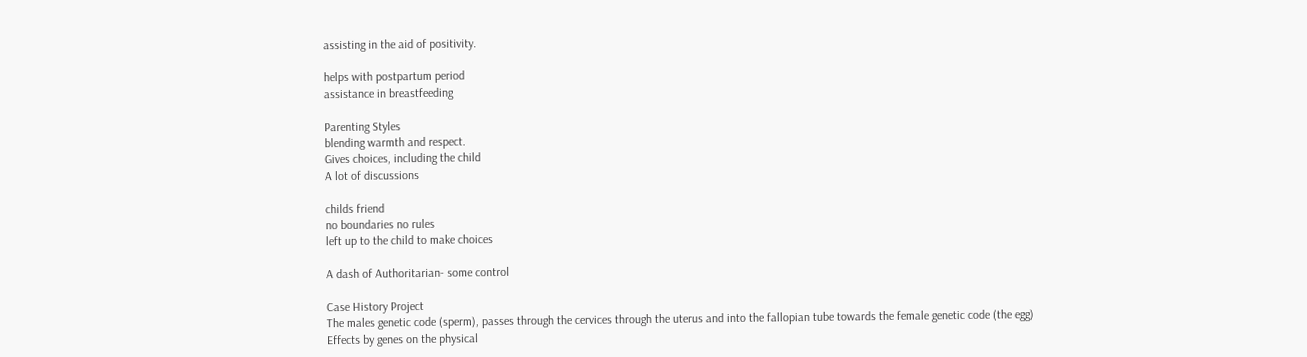assisting in the aid of positivity.

helps with postpartum period
assistance in breastfeeding

Parenting Styles
blending warmth and respect.
Gives choices, including the child
A lot of discussions

childs friend
no boundaries no rules
left up to the child to make choices

A dash of Authoritarian- some control

Case History Project
The males genetic code (sperm), passes through the cervices through the uterus and into the fallopian tube towards the female genetic code (the egg)
Effects by genes on the physical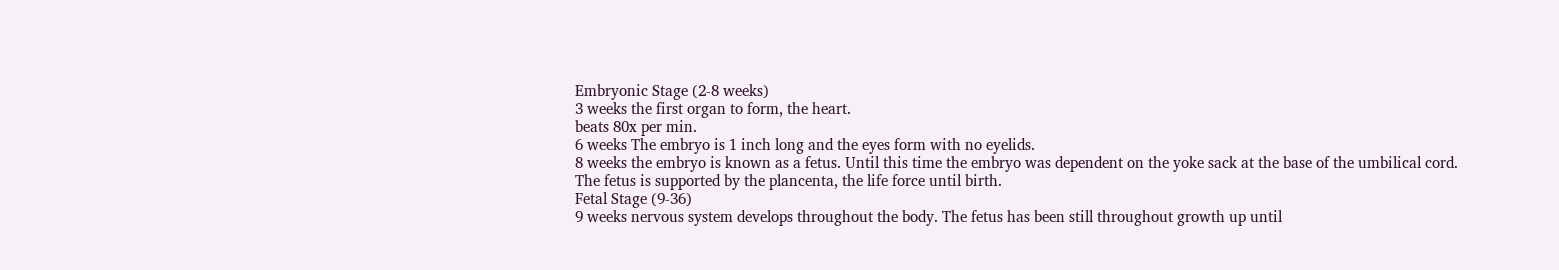Embryonic Stage (2-8 weeks)
3 weeks the first organ to form, the heart.
beats 80x per min.
6 weeks The embryo is 1 inch long and the eyes form with no eyelids.
8 weeks the embryo is known as a fetus. Until this time the embryo was dependent on the yoke sack at the base of the umbilical cord.
The fetus is supported by the plancenta, the life force until birth.
Fetal Stage (9-36)
9 weeks nervous system develops throughout the body. The fetus has been still throughout growth up until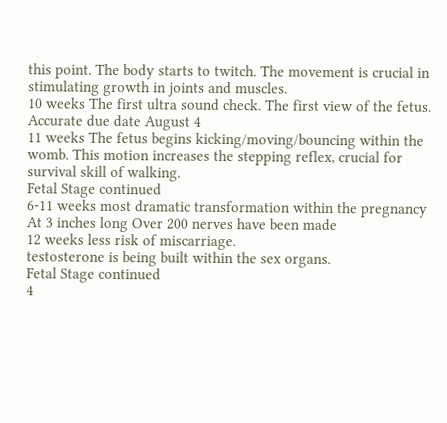this point. The body starts to twitch. The movement is crucial in stimulating growth in joints and muscles.
10 weeks The first ultra sound check. The first view of the fetus.
Accurate due date August 4
11 weeks The fetus begins kicking/moving/bouncing within the womb. This motion increases the stepping reflex, crucial for survival skill of walking.
Fetal Stage continued
6-11 weeks most dramatic transformation within the pregnancy
At 3 inches long Over 200 nerves have been made
12 weeks less risk of miscarriage.
testosterone is being built within the sex organs.
Fetal Stage continued
4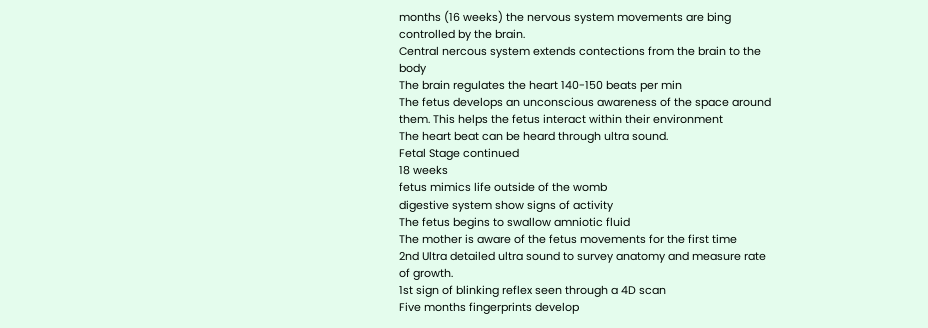months (16 weeks) the nervous system movements are bing controlled by the brain.
Central nercous system extends contections from the brain to the body
The brain regulates the heart 140-150 beats per min
The fetus develops an unconscious awareness of the space around them. This helps the fetus interact within their environment
The heart beat can be heard through ultra sound.
Fetal Stage continued
18 weeks
fetus mimics life outside of the womb
digestive system show signs of activity
The fetus begins to swallow amniotic fluid
The mother is aware of the fetus movements for the first time
2nd Ultra detailed ultra sound to survey anatomy and measure rate of growth.
1st sign of blinking reflex seen through a 4D scan
Five months fingerprints develop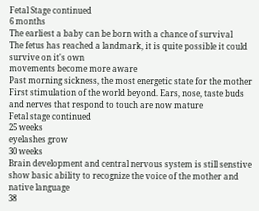Fetal Stage continued
6 months
The earliest a baby can be born with a chance of survival
The fetus has reached a landmark, it is quite possible it could survive on it's own
movements become more aware
Past morning sickness, the most energetic state for the mother
First stimulation of the world beyond. Ears, nose, taste buds and nerves that respond to touch are now mature
Fetal stage continued
25 weeks
eyelashes grow
30 weeks
Brain development and central nervous system is still senstive
show basic ability to recognize the voice of the mother and native language
38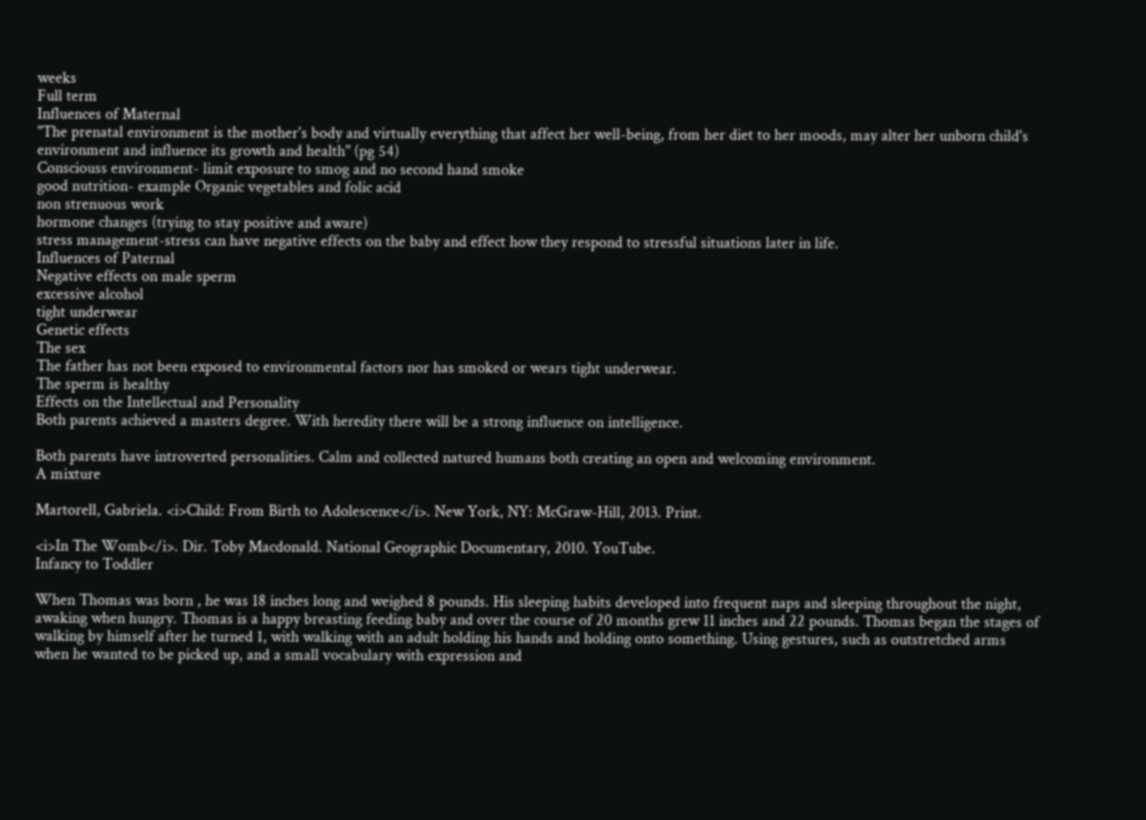weeks
Full term
Influences of Maternal
"The prenatal environment is the mother's body and virtually everything that affect her well-being, from her diet to her moods, may alter her unborn child's environment and influence its growth and health" (pg 54)
Consciouss environment- limit exposure to smog and no second hand smoke
good nutrition- example Organic vegetables and folic acid
non strenuous work
hormone changes (trying to stay positive and aware)
stress management-stress can have negative effects on the baby and effect how they respond to stressful situations later in life.
Influences of Paternal
Negative effects on male sperm
excessive alcohol
tight underwear
Genetic effects
The sex
The father has not been exposed to environmental factors nor has smoked or wears tight underwear.
The sperm is healthy
Effects on the Intellectual and Personality
Both parents achieved a masters degree. With heredity there will be a strong influence on intelligence.

Both parents have introverted personalities. Calm and collected natured humans both creating an open and welcoming environment.
A mixture

Martorell, Gabriela. <i>Child: From Birth to Adolescence</i>. New York, NY: McGraw-Hill, 2013. Print.

<i>In The Womb</i>. Dir. Toby Macdonald. National Geographic Documentary, 2010. YouTube.
Infancy to Toddler

When Thomas was born , he was 18 inches long and weighed 8 pounds. His sleeping habits developed into frequent naps and sleeping throughout the night, awaking when hungry. Thomas is a happy breasting feeding baby and over the course of 20 months grew 11 inches and 22 pounds. Thomas began the stages of walking by himself after he turned 1, with walking with an adult holding his hands and holding onto something. Using gestures, such as outstretched arms when he wanted to be picked up, and a small vocabulary with expression and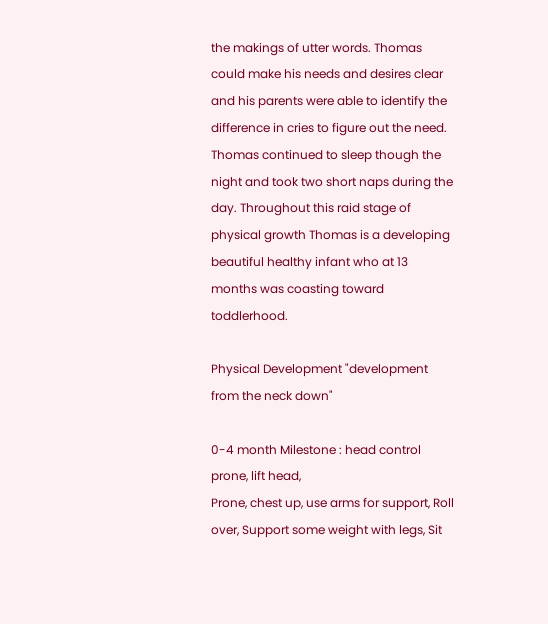the makings of utter words. Thomas could make his needs and desires clear and his parents were able to identify the difference in cries to figure out the need. Thomas continued to sleep though the night and took two short naps during the day. Throughout this raid stage of physical growth Thomas is a developing beautiful healthy infant who at 13 months was coasting toward toddlerhood.

Physical Development "development from the neck down"

0-4 month Milestone : head control
prone, lift head,
Prone, chest up, use arms for support, Roll over, Support some weight with legs, Sit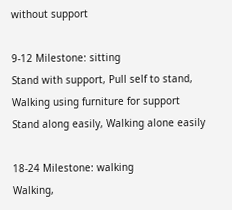without support

9-12 Milestone: sitting
Stand with support, Pull self to stand, Walking using furniture for support
Stand along easily, Walking alone easily

18-24 Milestone: walking
Walking,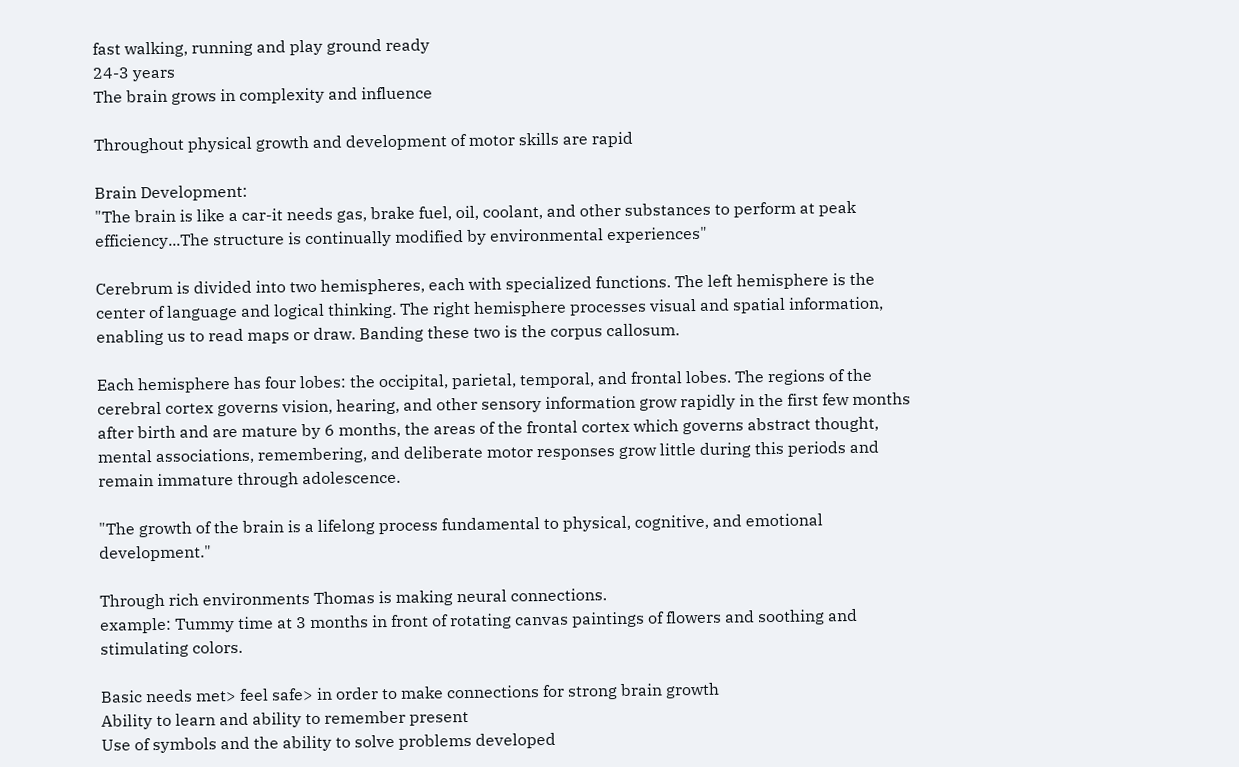fast walking, running and play ground ready
24-3 years
The brain grows in complexity and influence

Throughout physical growth and development of motor skills are rapid

Brain Development:
"The brain is like a car-it needs gas, brake fuel, oil, coolant, and other substances to perform at peak efficiency...The structure is continually modified by environmental experiences"

Cerebrum is divided into two hemispheres, each with specialized functions. The left hemisphere is the center of language and logical thinking. The right hemisphere processes visual and spatial information, enabling us to read maps or draw. Banding these two is the corpus callosum.

Each hemisphere has four lobes: the occipital, parietal, temporal, and frontal lobes. The regions of the cerebral cortex governs vision, hearing, and other sensory information grow rapidly in the first few months after birth and are mature by 6 months, the areas of the frontal cortex which governs abstract thought, mental associations, remembering, and deliberate motor responses grow little during this periods and remain immature through adolescence.

"The growth of the brain is a lifelong process fundamental to physical, cognitive, and emotional development."

Through rich environments Thomas is making neural connections.
example: Tummy time at 3 months in front of rotating canvas paintings of flowers and soothing and stimulating colors.

Basic needs met> feel safe> in order to make connections for strong brain growth
Ability to learn and ability to remember present
Use of symbols and the ability to solve problems developed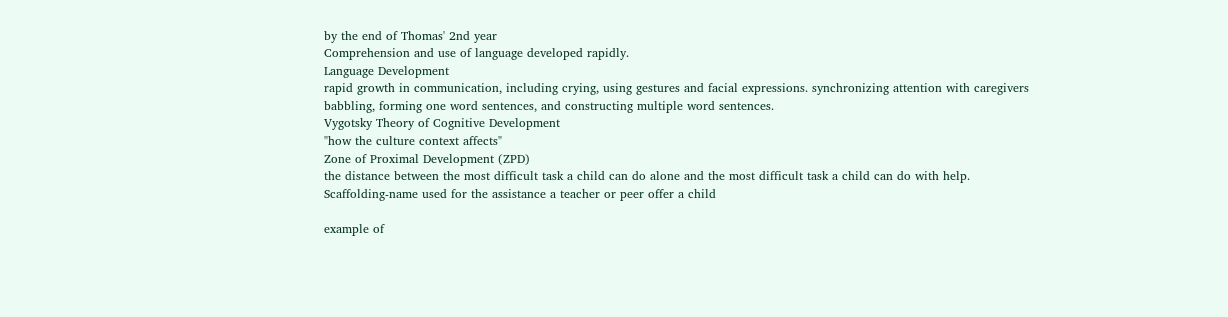by the end of Thomas' 2nd year
Comprehension and use of language developed rapidly.
Language Development
rapid growth in communication, including crying, using gestures and facial expressions. synchronizing attention with caregivers
babbling, forming one word sentences, and constructing multiple word sentences.
Vygotsky Theory of Cognitive Development
"how the culture context affects"
Zone of Proximal Development (ZPD)
the distance between the most difficult task a child can do alone and the most difficult task a child can do with help.
Scaffolding-name used for the assistance a teacher or peer offer a child

example of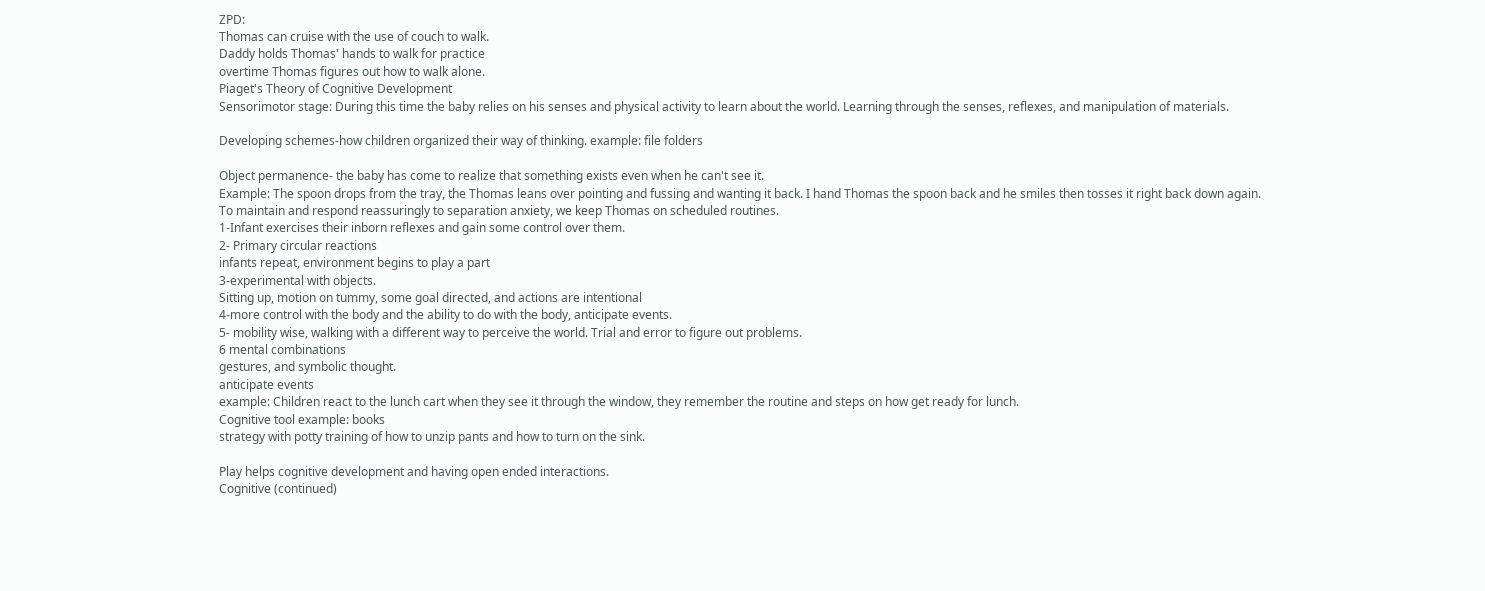ZPD:
Thomas can cruise with the use of couch to walk.
Daddy holds Thomas' hands to walk for practice
overtime Thomas figures out how to walk alone.
Piaget's Theory of Cognitive Development
Sensorimotor stage: During this time the baby relies on his senses and physical activity to learn about the world. Learning through the senses, reflexes, and manipulation of materials.

Developing schemes-how children organized their way of thinking. example: file folders

Object permanence- the baby has come to realize that something exists even when he can't see it.
Example: The spoon drops from the tray, the Thomas leans over pointing and fussing and wanting it back. I hand Thomas the spoon back and he smiles then tosses it right back down again.
To maintain and respond reassuringly to separation anxiety, we keep Thomas on scheduled routines.
1-Infant exercises their inborn reflexes and gain some control over them.
2- Primary circular reactions
infants repeat, environment begins to play a part
3-experimental with objects.
Sitting up, motion on tummy, some goal directed, and actions are intentional
4-more control with the body and the ability to do with the body, anticipate events.
5- mobility wise, walking with a different way to perceive the world. Trial and error to figure out problems.
6 mental combinations
gestures, and symbolic thought.
anticipate events
example: Children react to the lunch cart when they see it through the window, they remember the routine and steps on how get ready for lunch.
Cognitive tool example: books
strategy with potty training of how to unzip pants and how to turn on the sink.

Play helps cognitive development and having open ended interactions.
Cognitive (continued)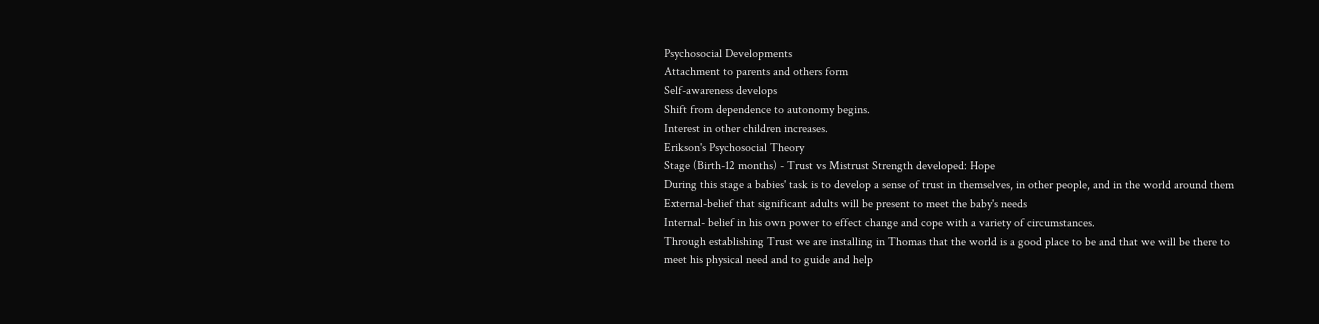Psychosocial Developments
Attachment to parents and others form
Self-awareness develops
Shift from dependence to autonomy begins.
Interest in other children increases.
Erikson's Psychosocial Theory
Stage (Birth-12 months) - Trust vs Mistrust Strength developed: Hope
During this stage a babies' task is to develop a sense of trust in themselves, in other people, and in the world around them
External-belief that significant adults will be present to meet the baby's needs
Internal- belief in his own power to effect change and cope with a variety of circumstances.
Through establishing Trust we are installing in Thomas that the world is a good place to be and that we will be there to meet his physical need and to guide and help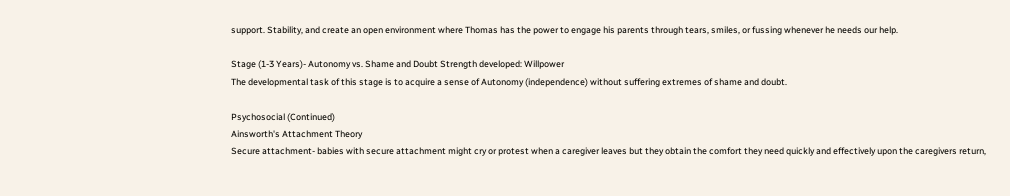support. Stability, and create an open environment where Thomas has the power to engage his parents through tears, smiles, or fussing whenever he needs our help.

Stage (1-3 Years)- Autonomy vs. Shame and Doubt Strength developed: Willpower
The developmental task of this stage is to acquire a sense of Autonomy (independence) without suffering extremes of shame and doubt.

Psychosocial (Continued)
Ainsworth's Attachment Theory
Secure attachment- babies with secure attachment might cry or protest when a caregiver leaves but they obtain the comfort they need quickly and effectively upon the caregivers return,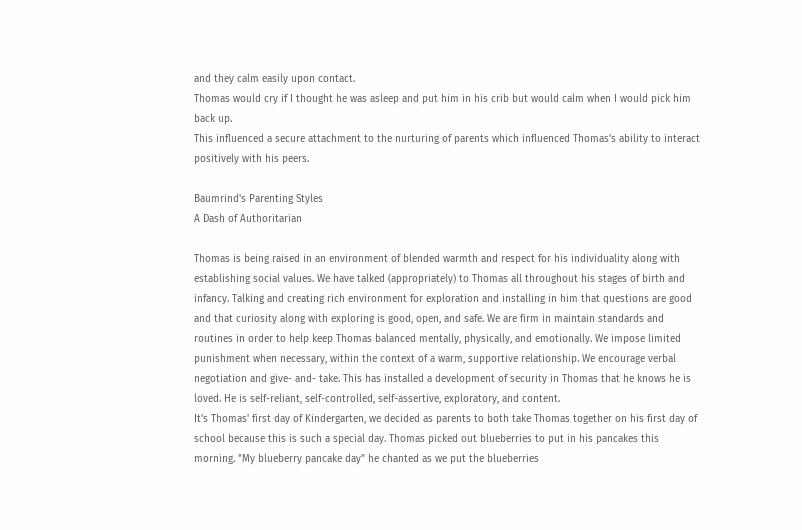and they calm easily upon contact.
Thomas would cry if I thought he was asleep and put him in his crib but would calm when I would pick him back up.
This influenced a secure attachment to the nurturing of parents which influenced Thomas's ability to interact positively with his peers.

Baumrind's Parenting Styles
A Dash of Authoritarian

Thomas is being raised in an environment of blended warmth and respect for his individuality along with establishing social values. We have talked (appropriately) to Thomas all throughout his stages of birth and infancy. Talking and creating rich environment for exploration and installing in him that questions are good and that curiosity along with exploring is good, open, and safe. We are firm in maintain standards and routines in order to help keep Thomas balanced mentally, physically, and emotionally. We impose limited punishment when necessary, within the context of a warm, supportive relationship. We encourage verbal negotiation and give- and- take. This has installed a development of security in Thomas that he knows he is loved. He is self-reliant, self-controlled, self-assertive, exploratory, and content.
It's Thomas' first day of Kindergarten, we decided as parents to both take Thomas together on his first day of school because this is such a special day. Thomas picked out blueberries to put in his pancakes this morning. "My blueberry pancake day" he chanted as we put the blueberries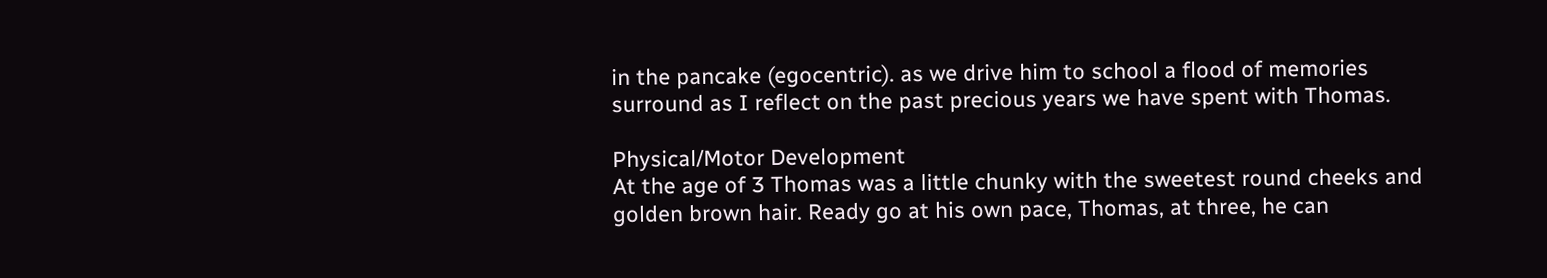in the pancake (egocentric). as we drive him to school a flood of memories surround as I reflect on the past precious years we have spent with Thomas.

Physical/Motor Development
At the age of 3 Thomas was a little chunky with the sweetest round cheeks and golden brown hair. Ready go at his own pace, Thomas, at three, he can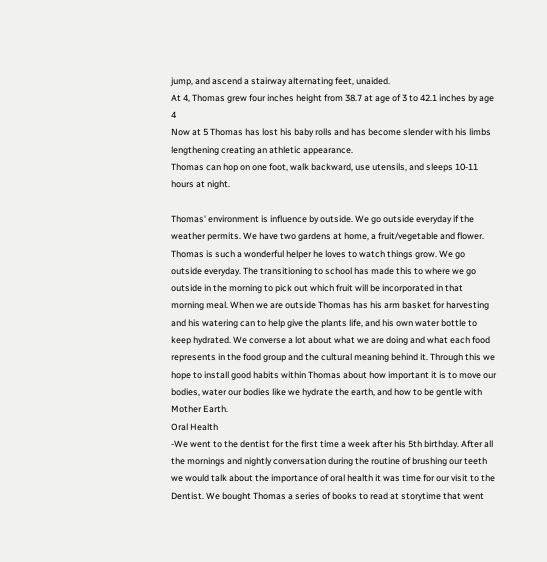jump, and ascend a stairway alternating feet, unaided.
At 4, Thomas grew four inches height from 38.7 at age of 3 to 42.1 inches by age 4
Now at 5 Thomas has lost his baby rolls and has become slender with his limbs lengthening creating an athletic appearance.
Thomas can hop on one foot, walk backward, use utensils, and sleeps 10-11 hours at night.

Thomas' environment is influence by outside. We go outside everyday if the weather permits. We have two gardens at home, a fruit/vegetable and flower. Thomas is such a wonderful helper he loves to watch things grow. We go outside everyday. The transitioning to school has made this to where we go outside in the morning to pick out which fruit will be incorporated in that morning meal. When we are outside Thomas has his arm basket for harvesting and his watering can to help give the plants life, and his own water bottle to keep hydrated. We converse a lot about what we are doing and what each food represents in the food group and the cultural meaning behind it. Through this we hope to install good habits within Thomas about how important it is to move our bodies, water our bodies like we hydrate the earth, and how to be gentle with Mother Earth.
Oral Health
-We went to the dentist for the first time a week after his 5th birthday. After all the mornings and nightly conversation during the routine of brushing our teeth we would talk about the importance of oral health it was time for our visit to the Dentist. We bought Thomas a series of books to read at storytime that went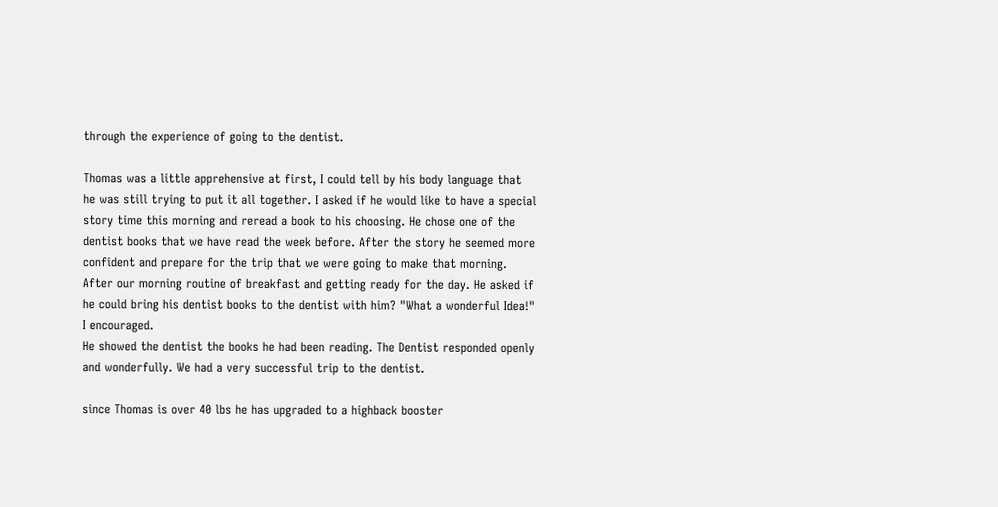through the experience of going to the dentist.

Thomas was a little apprehensive at first, I could tell by his body language that he was still trying to put it all together. I asked if he would like to have a special story time this morning and reread a book to his choosing. He chose one of the dentist books that we have read the week before. After the story he seemed more confident and prepare for the trip that we were going to make that morning. After our morning routine of breakfast and getting ready for the day. He asked if he could bring his dentist books to the dentist with him? "What a wonderful Idea!" I encouraged.
He showed the dentist the books he had been reading. The Dentist responded openly and wonderfully. We had a very successful trip to the dentist.

since Thomas is over 40 lbs he has upgraded to a highback booster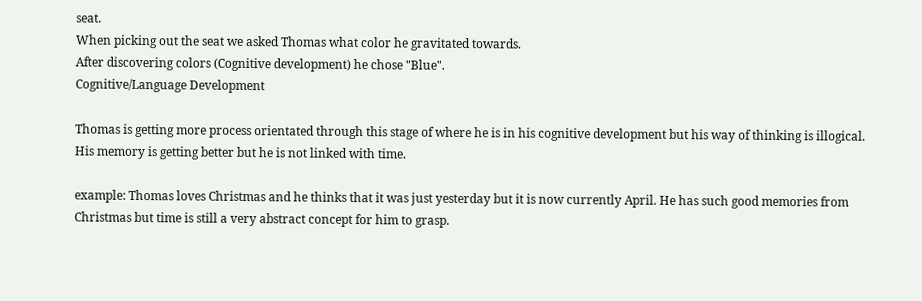seat.
When picking out the seat we asked Thomas what color he gravitated towards.
After discovering colors (Cognitive development) he chose "Blue".
Cognitive/Language Development

Thomas is getting more process orientated through this stage of where he is in his cognitive development but his way of thinking is illogical.
His memory is getting better but he is not linked with time.

example: Thomas loves Christmas and he thinks that it was just yesterday but it is now currently April. He has such good memories from Christmas but time is still a very abstract concept for him to grasp.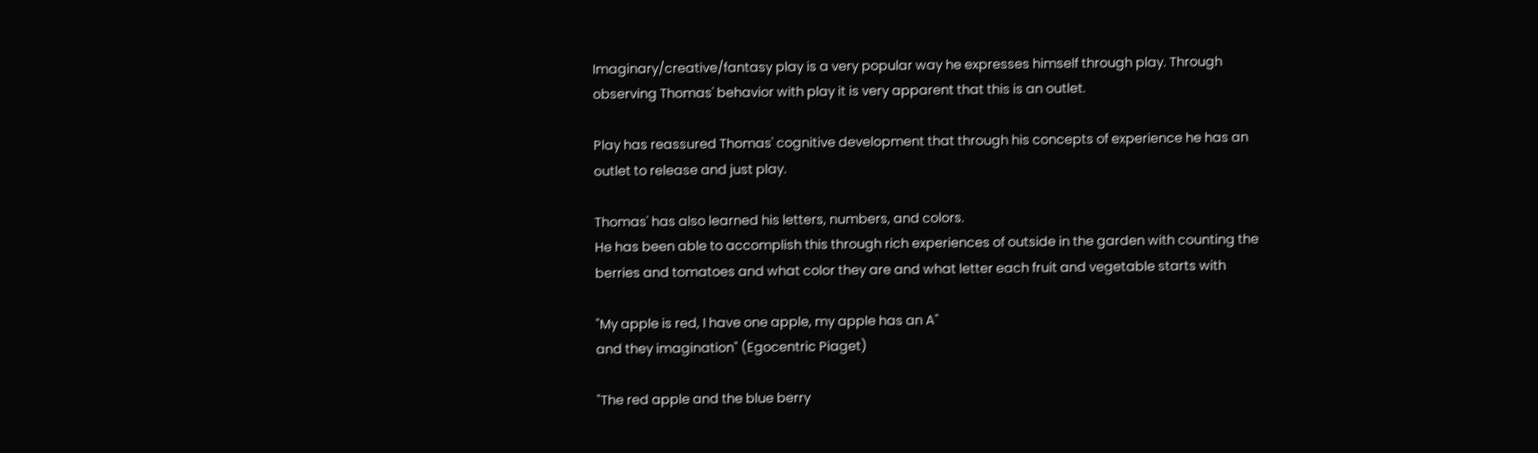Imaginary/creative/fantasy play is a very popular way he expresses himself through play. Through observing Thomas' behavior with play it is very apparent that this is an outlet.

Play has reassured Thomas' cognitive development that through his concepts of experience he has an outlet to release and just play.

Thomas' has also learned his letters, numbers, and colors.
He has been able to accomplish this through rich experiences of outside in the garden with counting the berries and tomatoes and what color they are and what letter each fruit and vegetable starts with

"My apple is red, I have one apple, my apple has an A"
and they imagination" (Egocentric Piaget)

"The red apple and the blue berry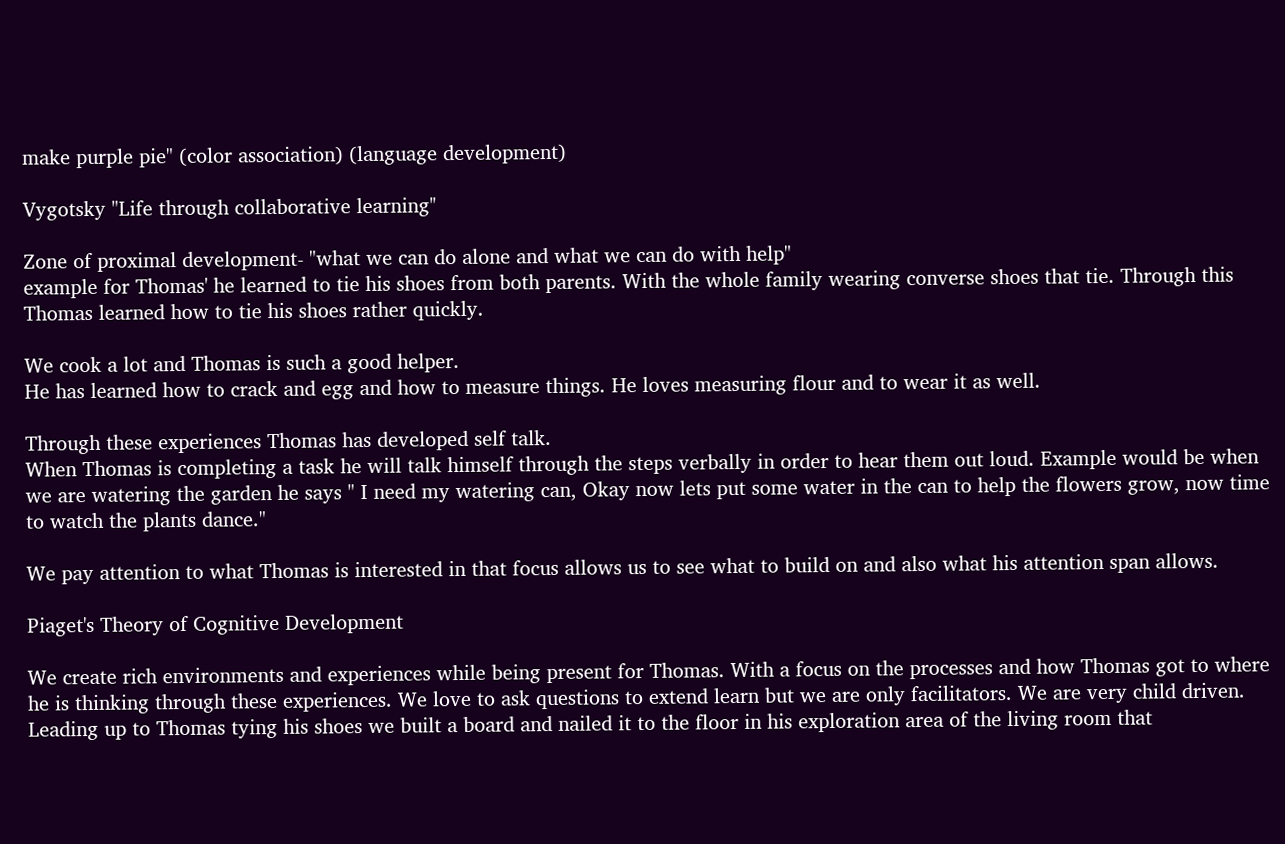make purple pie" (color association) (language development)

Vygotsky "Life through collaborative learning''

Zone of proximal development- "what we can do alone and what we can do with help"
example for Thomas' he learned to tie his shoes from both parents. With the whole family wearing converse shoes that tie. Through this Thomas learned how to tie his shoes rather quickly.

We cook a lot and Thomas is such a good helper.
He has learned how to crack and egg and how to measure things. He loves measuring flour and to wear it as well.

Through these experiences Thomas has developed self talk.
When Thomas is completing a task he will talk himself through the steps verbally in order to hear them out loud. Example would be when we are watering the garden he says " I need my watering can, Okay now lets put some water in the can to help the flowers grow, now time to watch the plants dance."

We pay attention to what Thomas is interested in that focus allows us to see what to build on and also what his attention span allows.

Piaget's Theory of Cognitive Development

We create rich environments and experiences while being present for Thomas. With a focus on the processes and how Thomas got to where he is thinking through these experiences. We love to ask questions to extend learn but we are only facilitators. We are very child driven.
Leading up to Thomas tying his shoes we built a board and nailed it to the floor in his exploration area of the living room that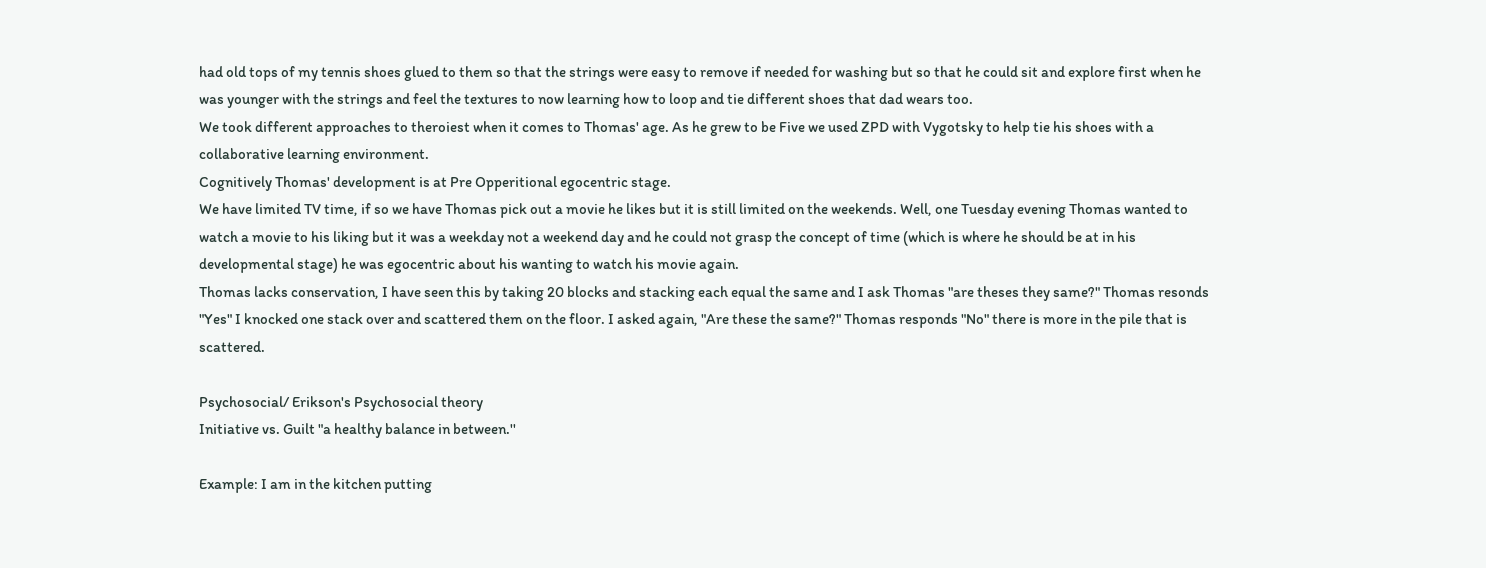had old tops of my tennis shoes glued to them so that the strings were easy to remove if needed for washing but so that he could sit and explore first when he was younger with the strings and feel the textures to now learning how to loop and tie different shoes that dad wears too.
We took different approaches to theroiest when it comes to Thomas' age. As he grew to be Five we used ZPD with Vygotsky to help tie his shoes with a collaborative learning environment.
Cognitively Thomas' development is at Pre Opperitional egocentric stage.
We have limited TV time, if so we have Thomas pick out a movie he likes but it is still limited on the weekends. Well, one Tuesday evening Thomas wanted to watch a movie to his liking but it was a weekday not a weekend day and he could not grasp the concept of time (which is where he should be at in his developmental stage) he was egocentric about his wanting to watch his movie again.
Thomas lacks conservation, I have seen this by taking 20 blocks and stacking each equal the same and I ask Thomas "are theses they same?" Thomas resonds "Yes" I knocked one stack over and scattered them on the floor. I asked again, "Are these the same?" Thomas responds "No" there is more in the pile that is scattered.

Psychosocial/ Erikson's Psychosocial theory
Initiative vs. Guilt "a healthy balance in between.''

Example: I am in the kitchen putting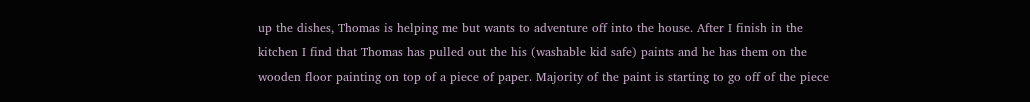up the dishes, Thomas is helping me but wants to adventure off into the house. After I finish in the kitchen I find that Thomas has pulled out the his (washable kid safe) paints and he has them on the wooden floor painting on top of a piece of paper. Majority of the paint is starting to go off of the piece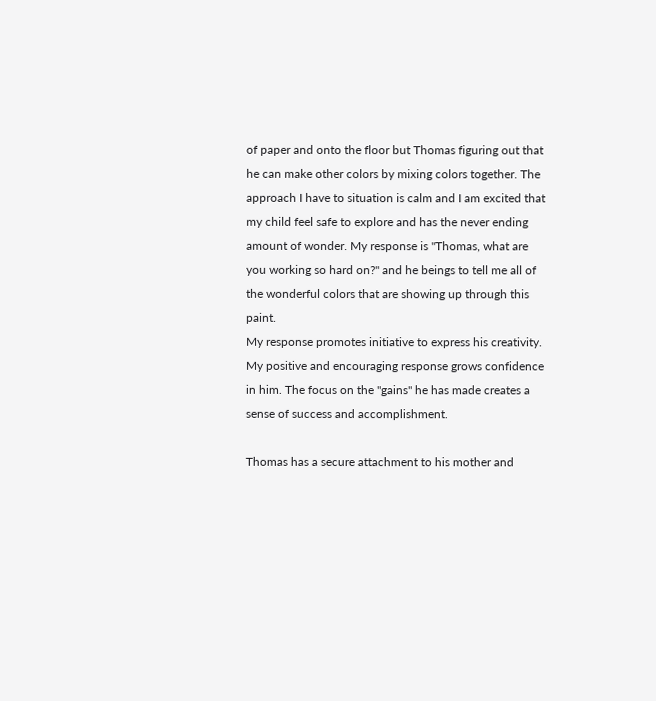of paper and onto the floor but Thomas figuring out that he can make other colors by mixing colors together. The approach I have to situation is calm and I am excited that my child feel safe to explore and has the never ending amount of wonder. My response is "Thomas, what are you working so hard on?" and he beings to tell me all of the wonderful colors that are showing up through this paint.
My response promotes initiative to express his creativity. My positive and encouraging response grows confidence in him. The focus on the "gains" he has made creates a sense of success and accomplishment.

Thomas has a secure attachment to his mother and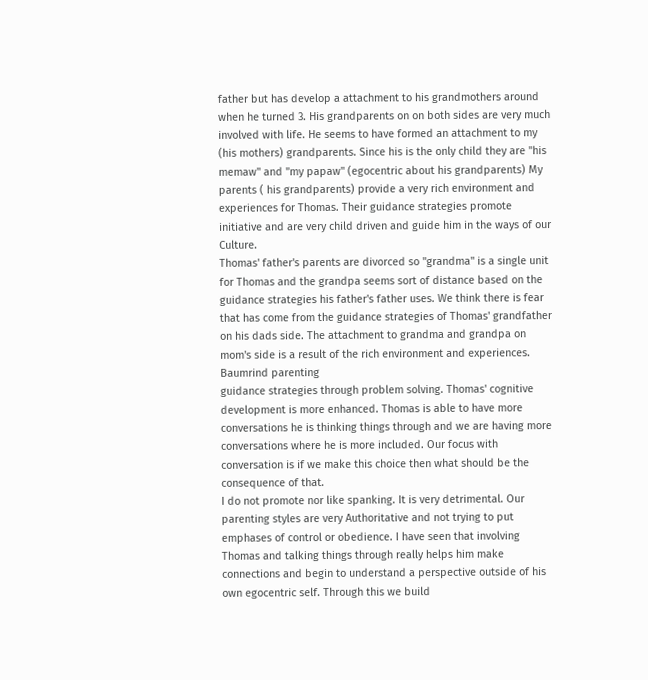father but has develop a attachment to his grandmothers around when he turned 3. His grandparents on on both sides are very much involved with life. He seems to have formed an attachment to my (his mothers) grandparents. Since his is the only child they are "his memaw" and "my papaw" (egocentric about his grandparents) My parents ( his grandparents) provide a very rich environment and experiences for Thomas. Their guidance strategies promote initiative and are very child driven and guide him in the ways of our Culture.
Thomas' father's parents are divorced so "grandma" is a single unit for Thomas and the grandpa seems sort of distance based on the guidance strategies his father's father uses. We think there is fear that has come from the guidance strategies of Thomas' grandfather on his dads side. The attachment to grandma and grandpa on mom's side is a result of the rich environment and experiences.
Baumrind parenting
guidance strategies through problem solving. Thomas' cognitive development is more enhanced. Thomas is able to have more conversations he is thinking things through and we are having more conversations where he is more included. Our focus with conversation is if we make this choice then what should be the consequence of that.
I do not promote nor like spanking. It is very detrimental. Our parenting styles are very Authoritative and not trying to put emphases of control or obedience. I have seen that involving Thomas and talking things through really helps him make connections and begin to understand a perspective outside of his own egocentric self. Through this we build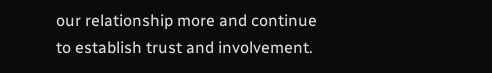our relationship more and continue to establish trust and involvement.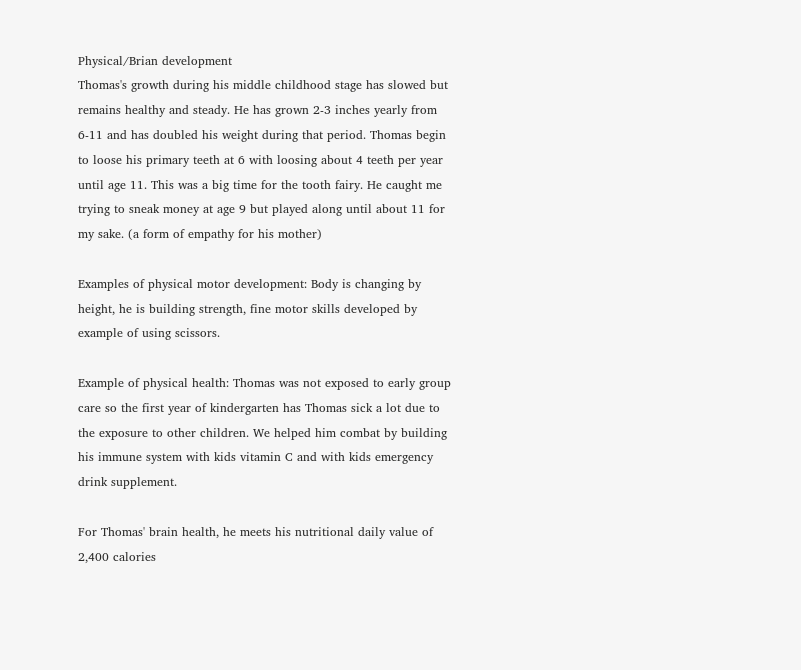Physical/Brian development
Thomas's growth during his middle childhood stage has slowed but remains healthy and steady. He has grown 2-3 inches yearly from 6-11 and has doubled his weight during that period. Thomas begin to loose his primary teeth at 6 with loosing about 4 teeth per year until age 11. This was a big time for the tooth fairy. He caught me trying to sneak money at age 9 but played along until about 11 for my sake. (a form of empathy for his mother)

Examples of physical motor development: Body is changing by height, he is building strength, fine motor skills developed by example of using scissors.

Example of physical health: Thomas was not exposed to early group care so the first year of kindergarten has Thomas sick a lot due to the exposure to other children. We helped him combat by building his immune system with kids vitamin C and with kids emergency drink supplement.

For Thomas' brain health, he meets his nutritional daily value of 2,400 calories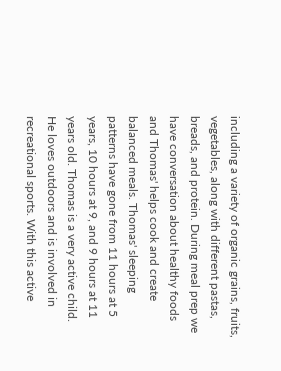including a variety of organic grains, fruits, vegetables, along with different pastas, breads, and protein. During meal prep we have conversation about healthy foods and Thomas' helps cook and create balanced meals. Thomas' sleeping patterns have gone from 11 hours at 5 years, 10 hours at 9, and 9 hours at 11 years old. Thomas is a very active child. He loves outdoors and is involved in recreational sports. With this active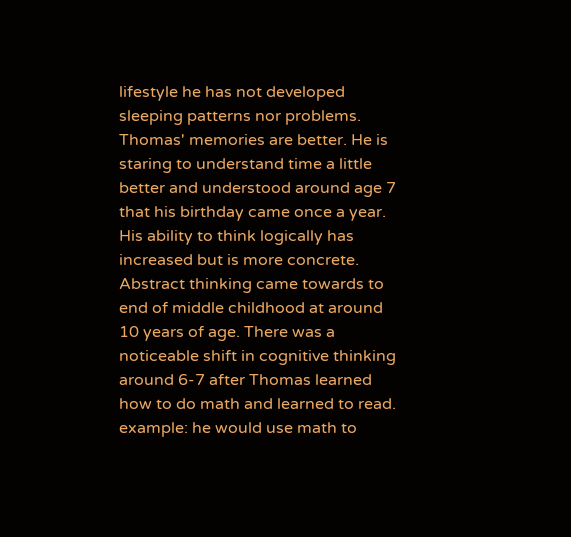lifestyle he has not developed sleeping patterns nor problems.
Thomas' memories are better. He is staring to understand time a little better and understood around age 7 that his birthday came once a year. His ability to think logically has increased but is more concrete.
Abstract thinking came towards to end of middle childhood at around 10 years of age. There was a noticeable shift in cognitive thinking around 6-7 after Thomas learned how to do math and learned to read.
example: he would use math to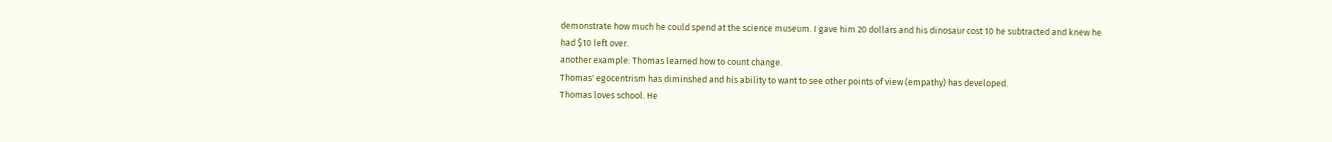demonstrate how much he could spend at the science museum. I gave him 20 dollars and his dinosaur cost 10 he subtracted and knew he had $10 left over.
another example: Thomas learned how to count change.
Thomas' egocentrism has diminshed and his ability to want to see other points of view (empathy) has developed.
Thomas loves school. He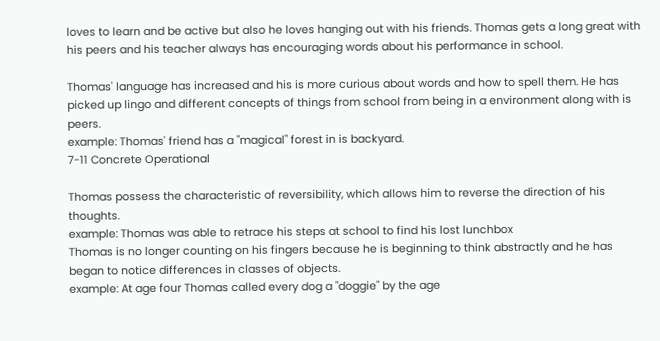loves to learn and be active but also he loves hanging out with his friends. Thomas gets a long great with his peers and his teacher always has encouraging words about his performance in school.

Thomas' language has increased and his is more curious about words and how to spell them. He has picked up lingo and different concepts of things from school from being in a environment along with is peers.
example: Thomas' friend has a "magical" forest in is backyard.
7-11 Concrete Operational

Thomas possess the characteristic of reversibility, which allows him to reverse the direction of his thoughts.
example: Thomas was able to retrace his steps at school to find his lost lunchbox
Thomas is no longer counting on his fingers because he is beginning to think abstractly and he has began to notice differences in classes of objects.
example: At age four Thomas called every dog a "doggie" by the age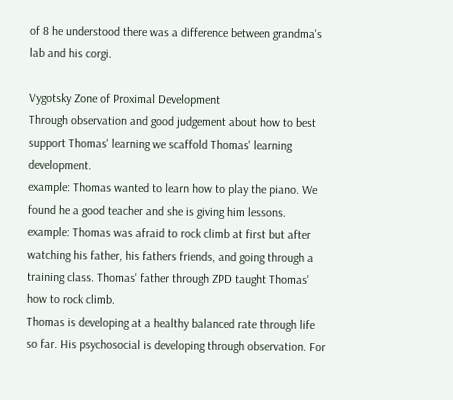of 8 he understood there was a difference between grandma's lab and his corgi.

Vygotsky Zone of Proximal Development
Through observation and good judgement about how to best support Thomas' learning we scaffold Thomas' learning development.
example: Thomas wanted to learn how to play the piano. We found he a good teacher and she is giving him lessons.
example: Thomas was afraid to rock climb at first but after watching his father, his fathers friends, and going through a training class. Thomas' father through ZPD taught Thomas' how to rock climb.
Thomas is developing at a healthy balanced rate through life so far. His psychosocial is developing through observation. For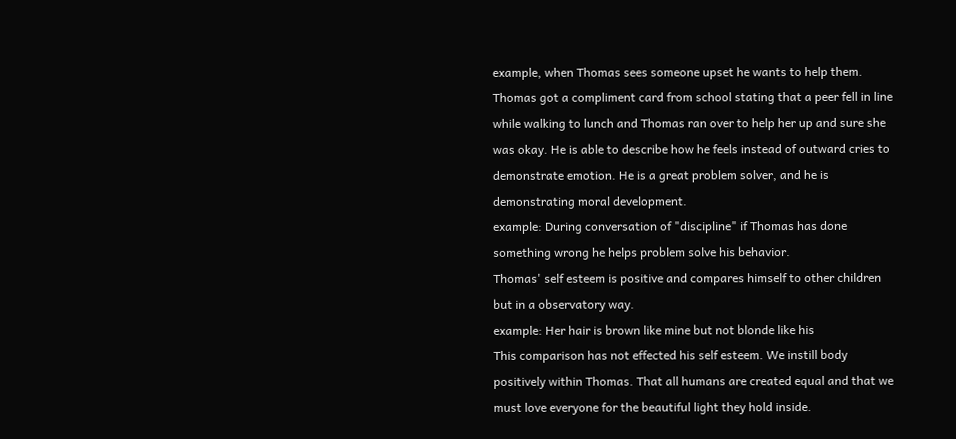example, when Thomas sees someone upset he wants to help them.
Thomas got a compliment card from school stating that a peer fell in line while walking to lunch and Thomas ran over to help her up and sure she was okay. He is able to describe how he feels instead of outward cries to demonstrate emotion. He is a great problem solver, and he is demonstrating moral development.
example: During conversation of "discipline" if Thomas has done something wrong he helps problem solve his behavior.
Thomas' self esteem is positive and compares himself to other children but in a observatory way.
example: Her hair is brown like mine but not blonde like his
This comparison has not effected his self esteem. We instill body positively within Thomas. That all humans are created equal and that we must love everyone for the beautiful light they hold inside.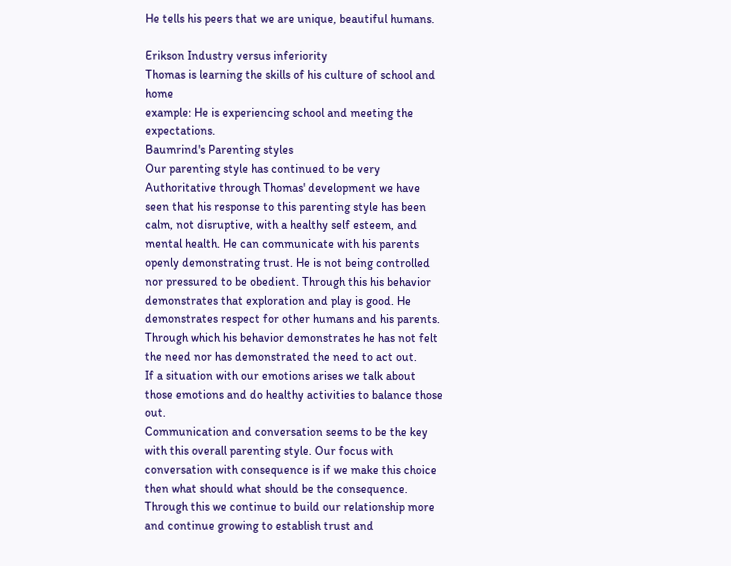He tells his peers that we are unique, beautiful humans.

Erikson Industry versus inferiority
Thomas is learning the skills of his culture of school and home
example: He is experiencing school and meeting the expectations.
Baumrind's Parenting styles
Our parenting style has continued to be very Authoritative through Thomas' development we have seen that his response to this parenting style has been calm, not disruptive, with a healthy self esteem, and mental health. He can communicate with his parents openly demonstrating trust. He is not being controlled nor pressured to be obedient. Through this his behavior demonstrates that exploration and play is good. He demonstrates respect for other humans and his parents. Through which his behavior demonstrates he has not felt the need nor has demonstrated the need to act out.
If a situation with our emotions arises we talk about those emotions and do healthy activities to balance those out.
Communication and conversation seems to be the key with this overall parenting style. Our focus with conversation with consequence is if we make this choice then what should what should be the consequence.
Through this we continue to build our relationship more and continue growing to establish trust and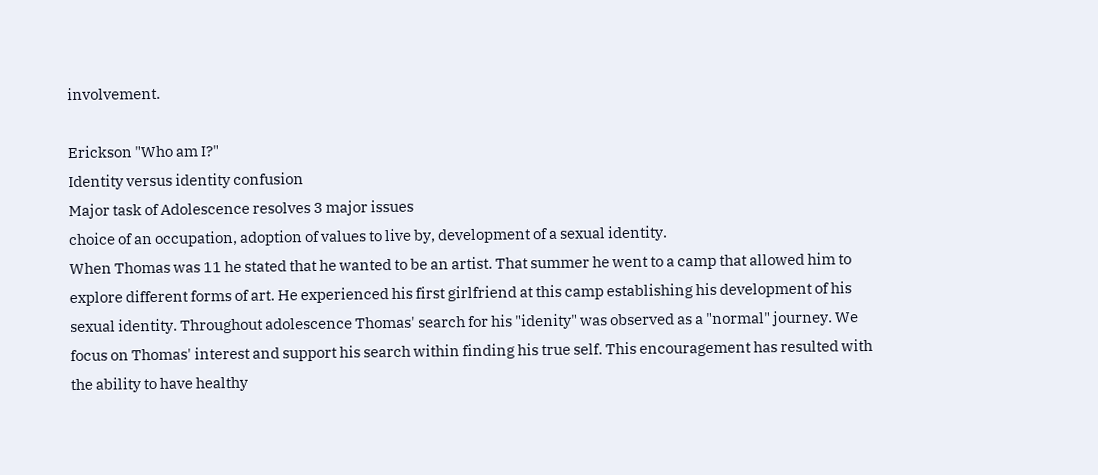involvement.

Erickson "Who am I?"
Identity versus identity confusion
Major task of Adolescence resolves 3 major issues
choice of an occupation, adoption of values to live by, development of a sexual identity.
When Thomas was 11 he stated that he wanted to be an artist. That summer he went to a camp that allowed him to explore different forms of art. He experienced his first girlfriend at this camp establishing his development of his sexual identity. Throughout adolescence Thomas' search for his "idenity" was observed as a "normal" journey. We focus on Thomas' interest and support his search within finding his true self. This encouragement has resulted with the ability to have healthy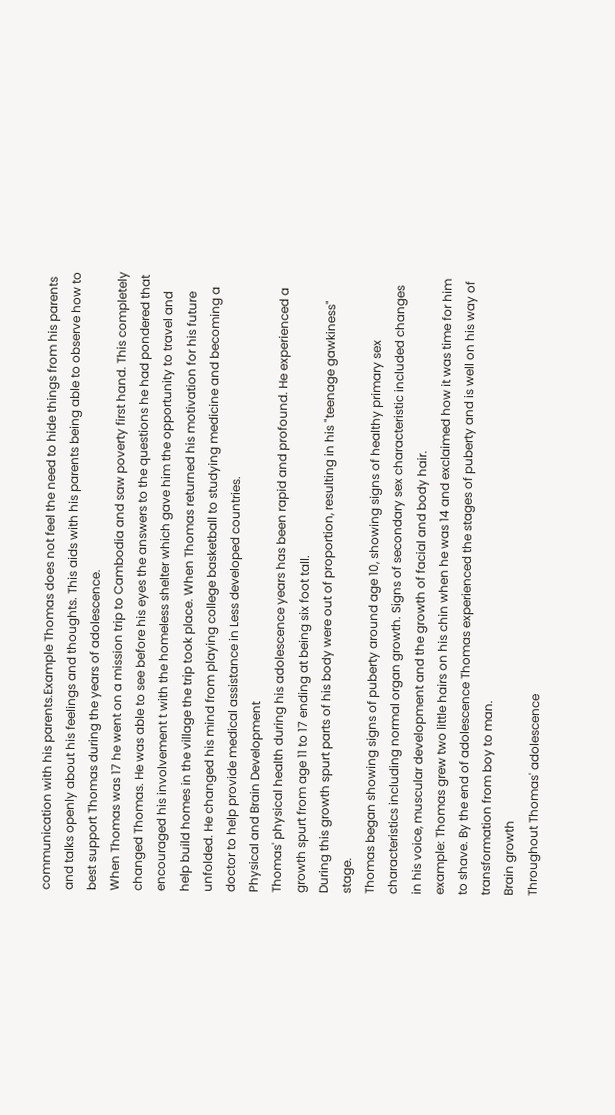communication with his parents.Example Thomas does not feel the need to hide things from his parents and talks openly about his feelings and thoughts. This aids with his parents being able to observe how to best support Thomas during the years of adolescence.
When Thomas was 17 he went on a mission trip to Cambodia and saw poverty first hand. This completely changed Thomas. He was able to see before his eyes the answers to the questions he had pondered that encouraged his involvement t with the homeless shelter which gave him the opportunity to travel and help build homes in the village the trip took place. When Thomas returned his motivation for his future unfolded. He changed his mind from playing college basketball to studying medicine and becoming a doctor to help provide medical assistance in Less developed countries.
Physical and Brain Development
Thomas' physical health during his adolescence years has been rapid and profound. He experienced a growth spurt from age 11 to 17 ending at being six foot tall.
During this growth spurt parts of his body were out of proportion, resulting in his "teenage gawkiness" stage.
Thomas began showing signs of puberty around age 10, showing signs of healthy primary sex characteristics including normal organ growth. Signs of secondary sex characteristic included changes in his voice, muscular development and the growth of facial and body hair.
example: Thomas grew two little hairs on his chin when he was 14 and exclaimed how it was time for him to shave. By the end of adolescence Thomas experienced the stages of puberty and is well on his way of transformation from boy to man.
Brain growth
Throughout Thomas' adolescence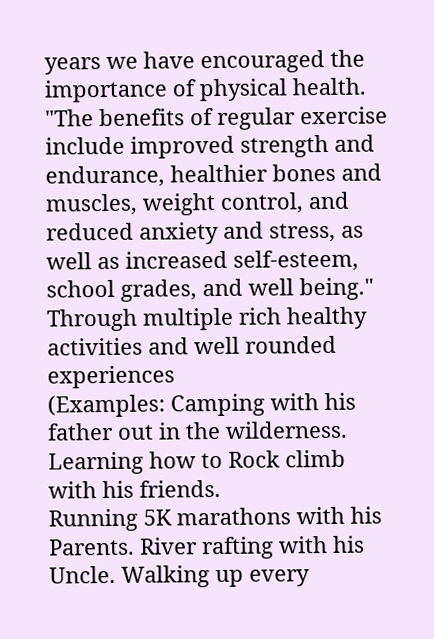years we have encouraged the importance of physical health. "The benefits of regular exercise include improved strength and endurance, healthier bones and muscles, weight control, and reduced anxiety and stress, as well as increased self-esteem, school grades, and well being." Through multiple rich healthy activities and well rounded experiences
(Examples: Camping with his father out in the wilderness. Learning how to Rock climb with his friends.
Running 5K marathons with his Parents. River rafting with his Uncle. Walking up every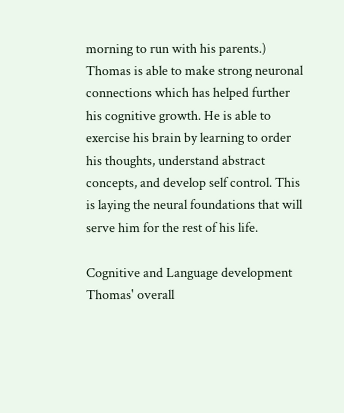morning to run with his parents.) Thomas is able to make strong neuronal connections which has helped further his cognitive growth. He is able to exercise his brain by learning to order his thoughts, understand abstract concepts, and develop self control. This is laying the neural foundations that will serve him for the rest of his life.

Cognitive and Language development
Thomas' overall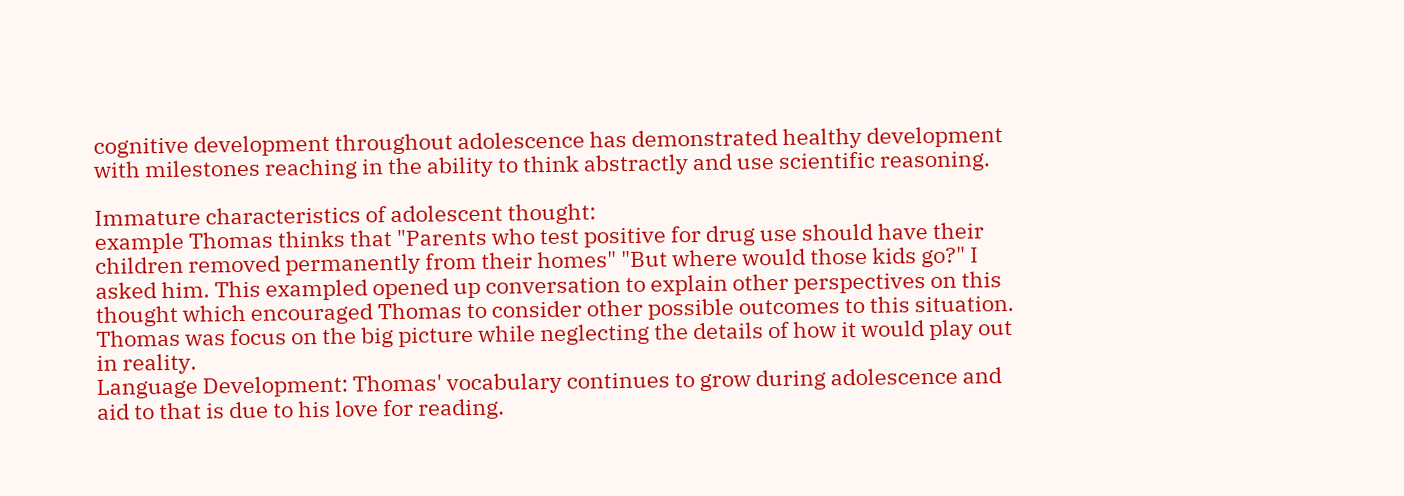cognitive development throughout adolescence has demonstrated healthy development with milestones reaching in the ability to think abstractly and use scientific reasoning.

Immature characteristics of adolescent thought:
example Thomas thinks that "Parents who test positive for drug use should have their children removed permanently from their homes" "But where would those kids go?" I asked him. This exampled opened up conversation to explain other perspectives on this thought which encouraged Thomas to consider other possible outcomes to this situation. Thomas was focus on the big picture while neglecting the details of how it would play out in reality.
Language Development: Thomas' vocabulary continues to grow during adolescence and aid to that is due to his love for reading.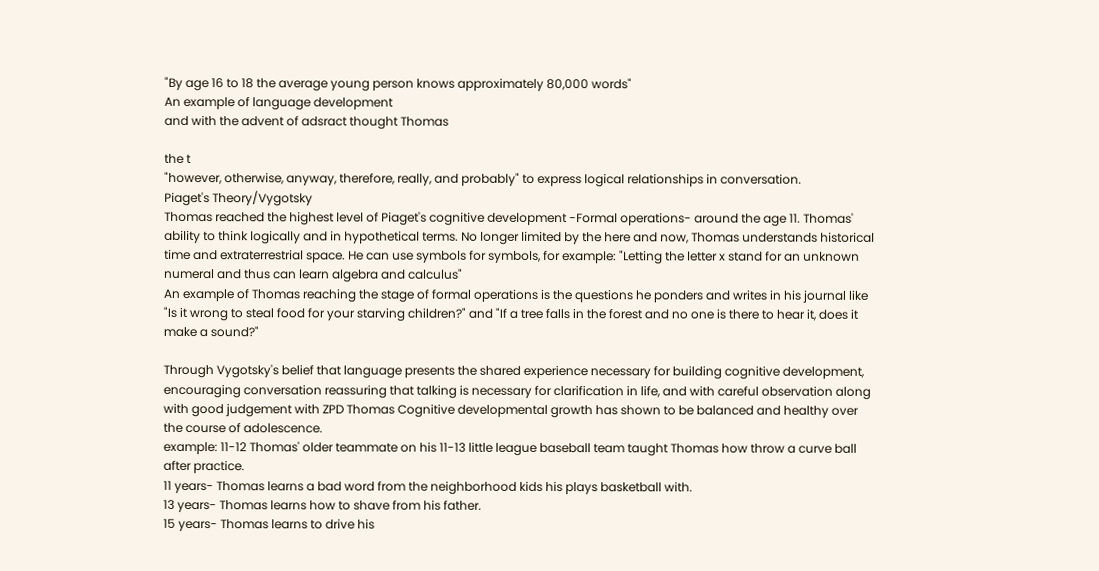"By age 16 to 18 the average young person knows approximately 80,000 words"
An example of language development
and with the advent of adsract thought Thomas

the t
"however, otherwise, anyway, therefore, really, and probably" to express logical relationships in conversation.
Piaget's Theory/Vygotsky
Thomas reached the highest level of Piaget's cognitive development -Formal operations- around the age 11. Thomas' ability to think logically and in hypothetical terms. No longer limited by the here and now, Thomas understands historical time and extraterrestrial space. He can use symbols for symbols, for example: "Letting the letter x stand for an unknown numeral and thus can learn algebra and calculus"
An example of Thomas reaching the stage of formal operations is the questions he ponders and writes in his journal like "Is it wrong to steal food for your starving children?" and "If a tree falls in the forest and no one is there to hear it, does it make a sound?"

Through Vygotsky's belief that language presents the shared experience necessary for building cognitive development, encouraging conversation reassuring that talking is necessary for clarification in life, and with careful observation along with good judgement with ZPD Thomas Cognitive developmental growth has shown to be balanced and healthy over the course of adolescence.
example: 11-12 Thomas' older teammate on his 11-13 little league baseball team taught Thomas how throw a curve ball after practice.
11 years- Thomas learns a bad word from the neighborhood kids his plays basketball with.
13 years- Thomas learns how to shave from his father.
15 years- Thomas learns to drive his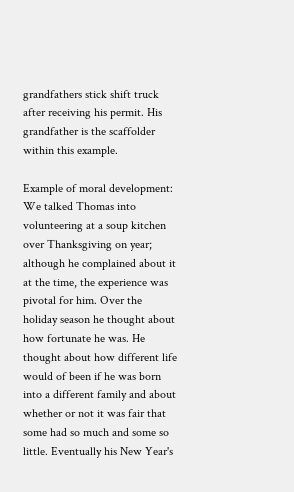grandfathers stick shift truck after receiving his permit. His grandfather is the scaffolder within this example.

Example of moral development: We talked Thomas into volunteering at a soup kitchen over Thanksgiving on year; although he complained about it at the time, the experience was pivotal for him. Over the holiday season he thought about how fortunate he was. He thought about how different life would of been if he was born into a different family and about whether or not it was fair that some had so much and some so little. Eventually his New Year's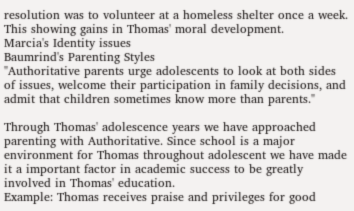resolution was to volunteer at a homeless shelter once a week. This showing gains in Thomas' moral development.
Marcia's Identity issues
Baumrind's Parenting Styles
"Authoritative parents urge adolescents to look at both sides of issues, welcome their participation in family decisions, and admit that children sometimes know more than parents."

Through Thomas' adolescence years we have approached parenting with Authoritative. Since school is a major environment for Thomas throughout adolescent we have made it a important factor in academic success to be greatly involved in Thomas' education.
Example: Thomas receives praise and privileges for good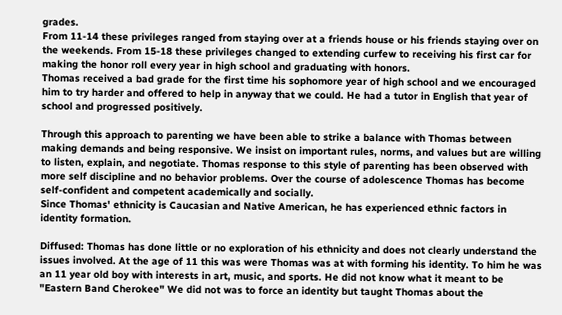grades.
From 11-14 these privileges ranged from staying over at a friends house or his friends staying over on the weekends. From 15-18 these privileges changed to extending curfew to receiving his first car for making the honor roll every year in high school and graduating with honors.
Thomas received a bad grade for the first time his sophomore year of high school and we encouraged him to try harder and offered to help in anyway that we could. He had a tutor in English that year of school and progressed positively.

Through this approach to parenting we have been able to strike a balance with Thomas between making demands and being responsive. We insist on important rules, norms, and values but are willing to listen, explain, and negotiate. Thomas response to this style of parenting has been observed with more self discipline and no behavior problems. Over the course of adolescence Thomas has become self-confident and competent academically and socially.
Since Thomas' ethnicity is Caucasian and Native American, he has experienced ethnic factors in identity formation.

Diffused: Thomas has done little or no exploration of his ethnicity and does not clearly understand the issues involved. At the age of 11 this was were Thomas was at with forming his identity. To him he was an 11 year old boy with interests in art, music, and sports. He did not know what it meant to be "Eastern Band Cherokee" We did not was to force an identity but taught Thomas about the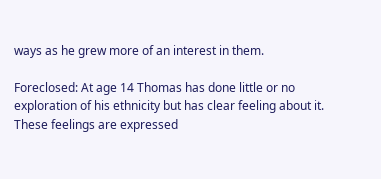ways as he grew more of an interest in them.

Foreclosed: At age 14 Thomas has done little or no exploration of his ethnicity but has clear feeling about it. These feelings are expressed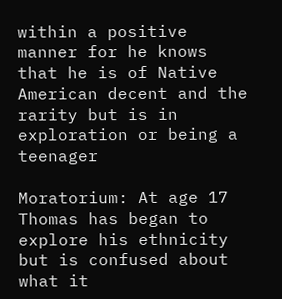within a positive manner for he knows that he is of Native American decent and the rarity but is in exploration or being a teenager

Moratorium: At age 17 Thomas has began to explore his ethnicity but is confused about what it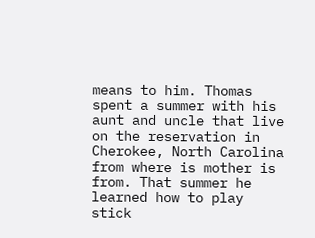means to him. Thomas spent a summer with his aunt and uncle that live on the reservation in Cherokee, North Carolina from where is mother is from. That summer he learned how to play stick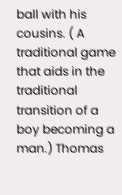ball with his cousins. ( A traditional game that aids in the traditional transition of a boy becoming a man.) Thomas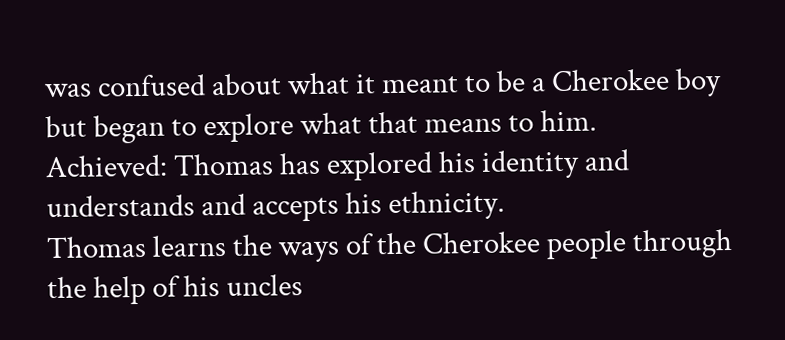was confused about what it meant to be a Cherokee boy but began to explore what that means to him.
Achieved: Thomas has explored his identity and understands and accepts his ethnicity.
Thomas learns the ways of the Cherokee people through the help of his uncles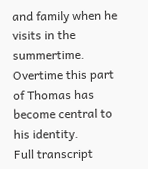and family when he visits in the summertime. Overtime this part of Thomas has become central to his identity.
Full transcript